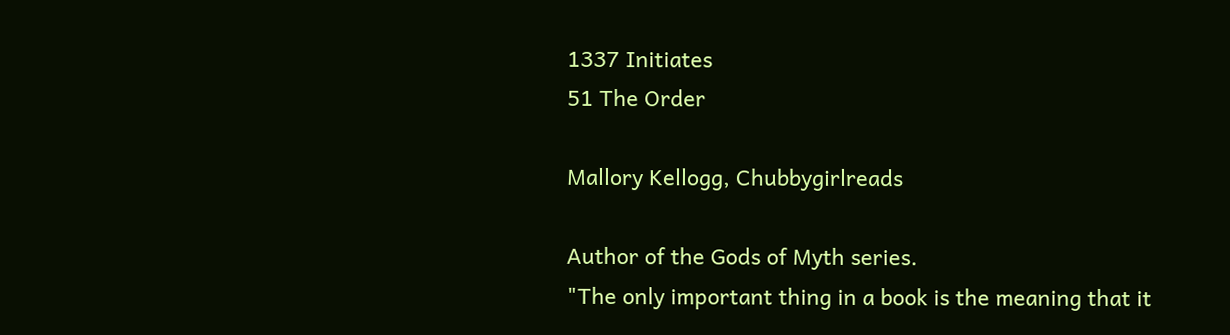1337 Initiates
51 The Order

Mallory Kellogg, Chubbygirlreads

Author of the Gods of Myth series.
"The only important thing in a book is the meaning that it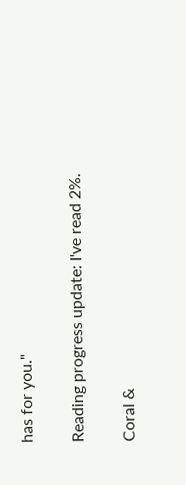has for you."

Reading progress update: I've read 2%.

Coral &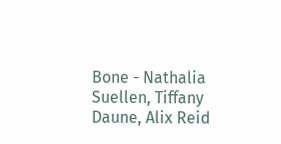Bone - Nathalia Suellen, Tiffany Daune, Alix Reid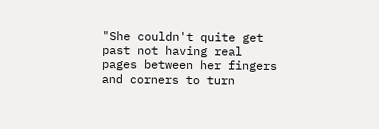"She couldn't quite get past not having real pages between her fingers and corners to turn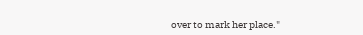over to mark her place."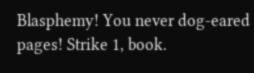Blasphemy! You never dog-eared pages! Strike 1, book.